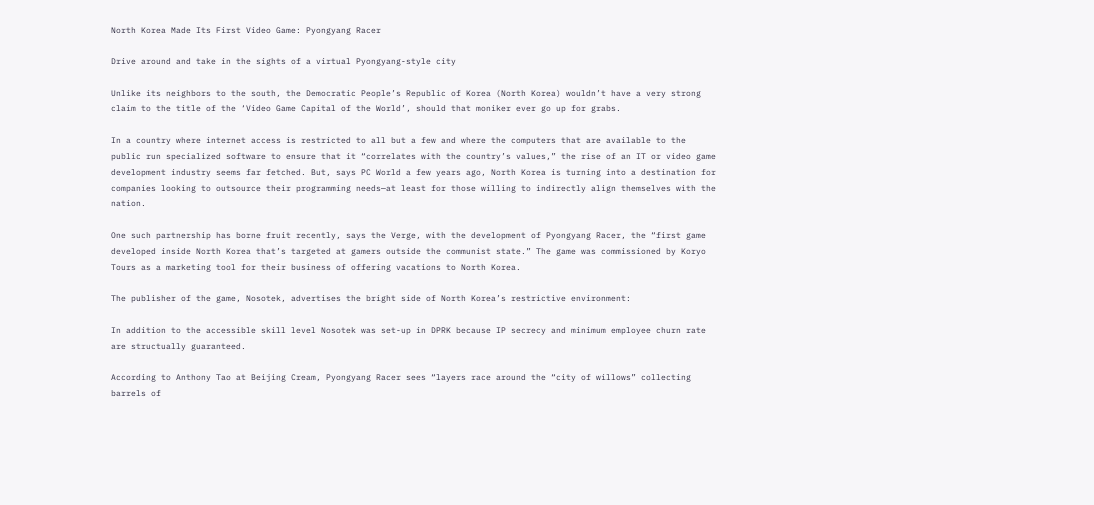North Korea Made Its First Video Game: Pyongyang Racer

Drive around and take in the sights of a virtual Pyongyang-style city

Unlike its neighbors to the south, the Democratic People’s Republic of Korea (North Korea) wouldn’t have a very strong claim to the title of the ‘Video Game Capital of the World’, should that moniker ever go up for grabs.

In a country where internet access is restricted to all but a few and where the computers that are available to the public run specialized software to ensure that it “correlates with the country’s values,” the rise of an IT or video game development industry seems far fetched. But, says PC World a few years ago, North Korea is turning into a destination for companies looking to outsource their programming needs—at least for those willing to indirectly align themselves with the nation.

One such partnership has borne fruit recently, says the Verge, with the development of Pyongyang Racer, the “first game developed inside North Korea that’s targeted at gamers outside the communist state.” The game was commissioned by Koryo Tours as a marketing tool for their business of offering vacations to North Korea.

The publisher of the game, Nosotek, advertises the bright side of North Korea’s restrictive environment:

In addition to the accessible skill level Nosotek was set-up in DPRK because IP secrecy and minimum employee churn rate are structually guaranteed.

According to Anthony Tao at Beijing Cream, Pyongyang Racer sees “layers race around the “city of willows” collecting barrels of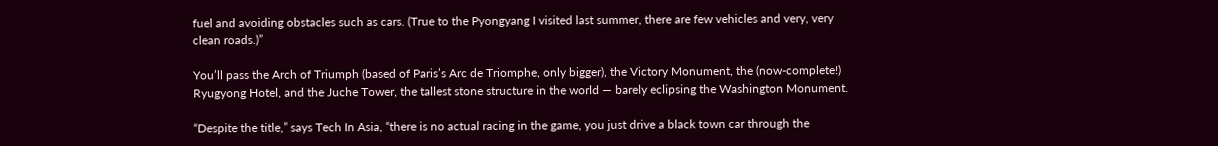fuel and avoiding obstacles such as cars. (True to the Pyongyang I visited last summer, there are few vehicles and very, very clean roads.)”

You’ll pass the Arch of Triumph (based of Paris’s Arc de Triomphe, only bigger), the Victory Monument, the (now-complete!) Ryugyong Hotel, and the Juche Tower, the tallest stone structure in the world — barely eclipsing the Washington Monument.

“Despite the title,” says Tech In Asia, “there is no actual racing in the game, you just drive a black town car through the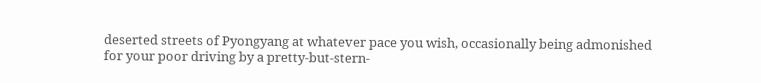deserted streets of Pyongyang at whatever pace you wish, occasionally being admonished for your poor driving by a pretty-but-stern-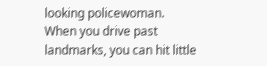looking policewoman. When you drive past landmarks, you can hit little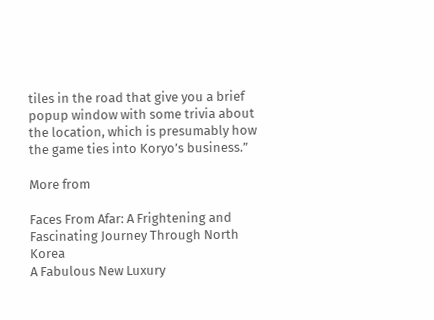tiles in the road that give you a brief popup window with some trivia about the location, which is presumably how the game ties into Koryo’s business.”

More from

Faces From Afar: A Frightening and Fascinating Journey Through North Korea
A Fabulous New Luxury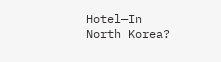Hotel—In North Korea?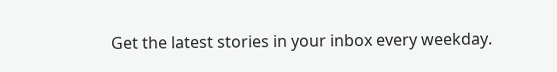Get the latest stories in your inbox every weekday.